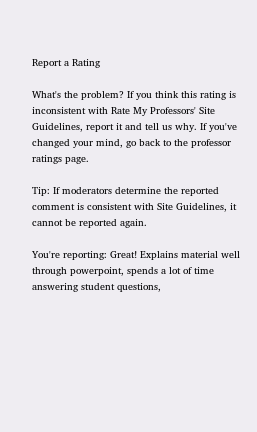Report a Rating

What's the problem? If you think this rating is inconsistent with Rate My Professors' Site Guidelines, report it and tell us why. If you've changed your mind, go back to the professor ratings page.

Tip: If moderators determine the reported comment is consistent with Site Guidelines, it cannot be reported again.

You're reporting: Great! Explains material well through powerpoint, spends a lot of time answering student questions,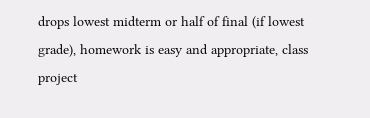drops lowest midterm or half of final (if lowest grade), homework is easy and appropriate, class project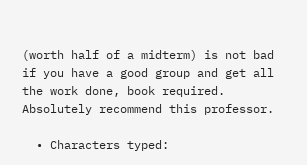(worth half of a midterm) is not bad if you have a good group and get all the work done, book required. Absolutely recommend this professor.

  • Characters typed: